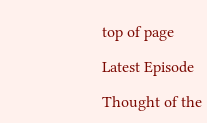top of page

Latest Episode

Thought of the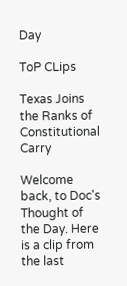Day

ToP CLips

Texas Joins the Ranks of Constitutional Carry

Welcome back, to Doc's Thought of the Day. Here is a clip from the last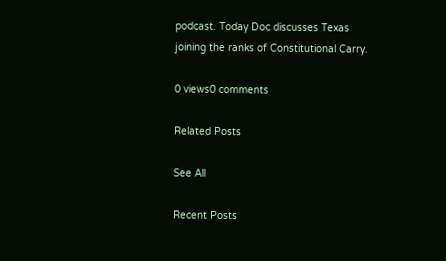podcast. Today Doc discusses Texas joining the ranks of Constitutional Carry.

0 views0 comments

Related Posts

See All

Recent Posts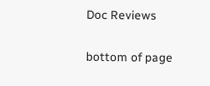Doc Reviews

bottom of page